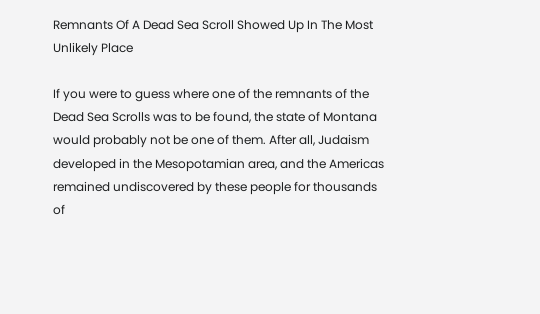Remnants Of A Dead Sea Scroll Showed Up In The Most Unlikely Place

If you were to guess where one of the remnants of the Dead Sea Scrolls was to be found, the state of Montana would probably not be one of them. After all, Judaism developed in the Mesopotamian area, and the Americas remained undiscovered by these people for thousands of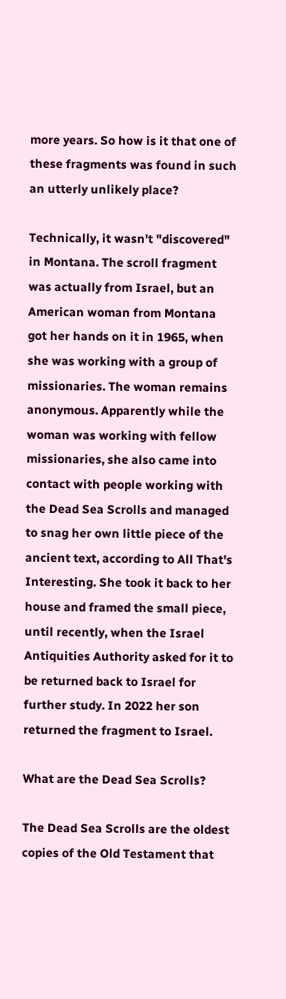more years. So how is it that one of these fragments was found in such an utterly unlikely place?

Technically, it wasn't "discovered" in Montana. The scroll fragment was actually from Israel, but an American woman from Montana got her hands on it in 1965, when she was working with a group of missionaries. The woman remains anonymous. Apparently while the woman was working with fellow missionaries, she also came into contact with people working with the Dead Sea Scrolls and managed to snag her own little piece of the ancient text, according to All That's Interesting. She took it back to her house and framed the small piece, until recently, when the Israel Antiquities Authority asked for it to be returned back to Israel for further study. In 2022 her son returned the fragment to Israel.

What are the Dead Sea Scrolls?

The Dead Sea Scrolls are the oldest copies of the Old Testament that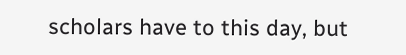scholars have to this day, but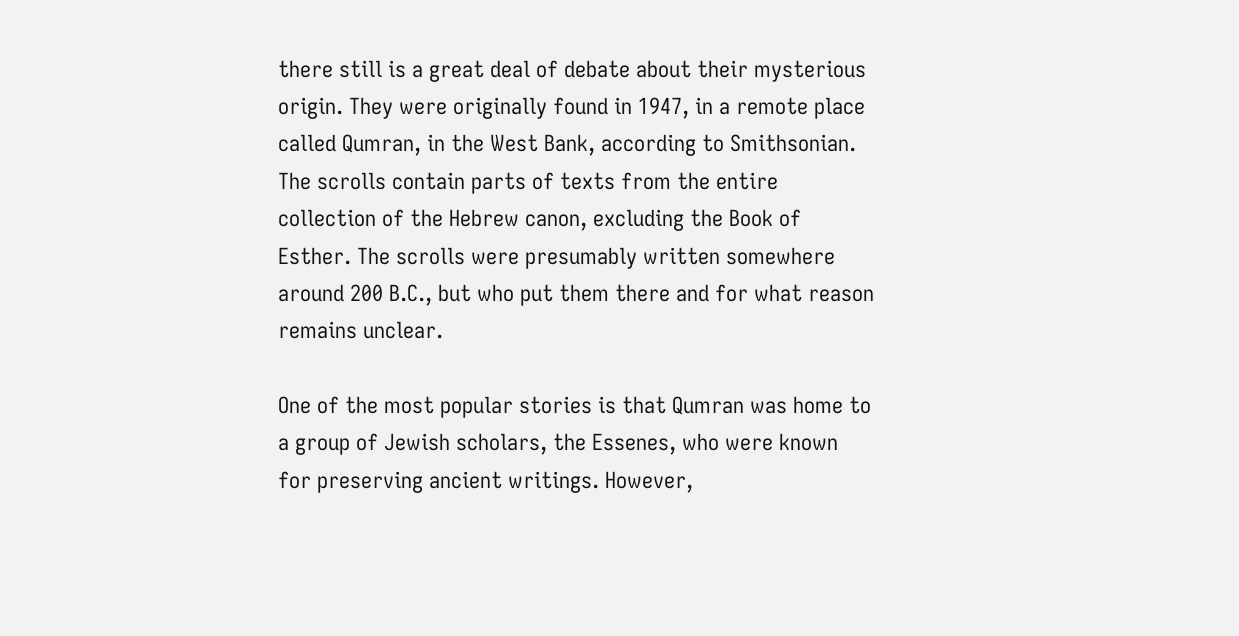there still is a great deal of debate about their mysterious origin. They were originally found in 1947, in a remote place called Qumran, in the West Bank, according to Smithsonian. The scrolls contain parts of texts from the entire collection of the Hebrew canon, excluding the Book of Esther. The scrolls were presumably written somewhere around 200 B.C., but who put them there and for what reason remains unclear.

One of the most popular stories is that Qumran was home to a group of Jewish scholars, the Essenes, who were known for preserving ancient writings. However,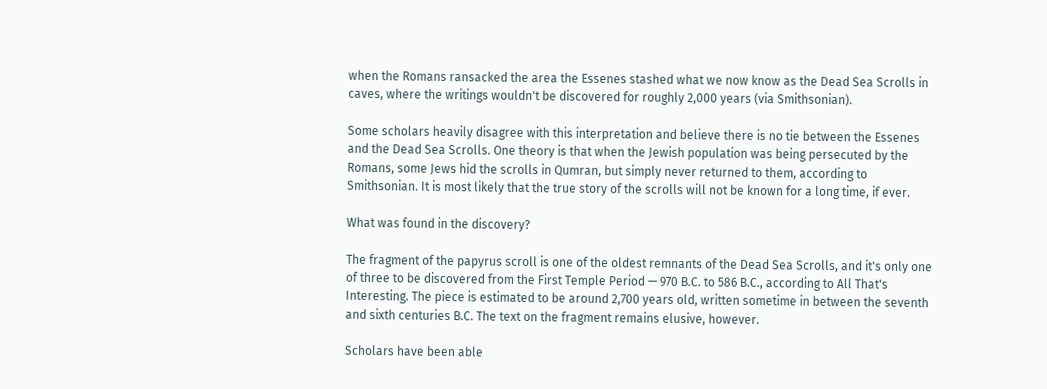when the Romans ransacked the area the Essenes stashed what we now know as the Dead Sea Scrolls in caves, where the writings wouldn't be discovered for roughly 2,000 years (via Smithsonian).

Some scholars heavily disagree with this interpretation and believe there is no tie between the Essenes and the Dead Sea Scrolls. One theory is that when the Jewish population was being persecuted by the Romans, some Jews hid the scrolls in Qumran, but simply never returned to them, according to Smithsonian. It is most likely that the true story of the scrolls will not be known for a long time, if ever.

What was found in the discovery?

The fragment of the papyrus scroll is one of the oldest remnants of the Dead Sea Scrolls, and it's only one of three to be discovered from the First Temple Period — 970 B.C. to 586 B.C., according to All That's Interesting. The piece is estimated to be around 2,700 years old, written sometime in between the seventh and sixth centuries B.C. The text on the fragment remains elusive, however.

Scholars have been able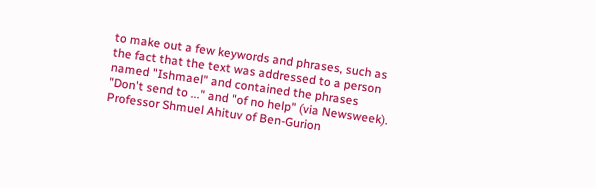to make out a few keywords and phrases, such as the fact that the text was addressed to a person named "Ishmael" and contained the phrases "Don't send to ..." and "of no help" (via Newsweek). Professor Shmuel Ahituv of Ben-Gurion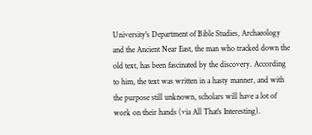University's Department of Bible Studies, Archaeology and the Ancient Near East, the man who tracked down the old text, has been fascinated by the discovery. According to him, the text was written in a hasty manner, and with the purpose still unknown, scholars will have a lot of work on their hands (via All That's Interesting).